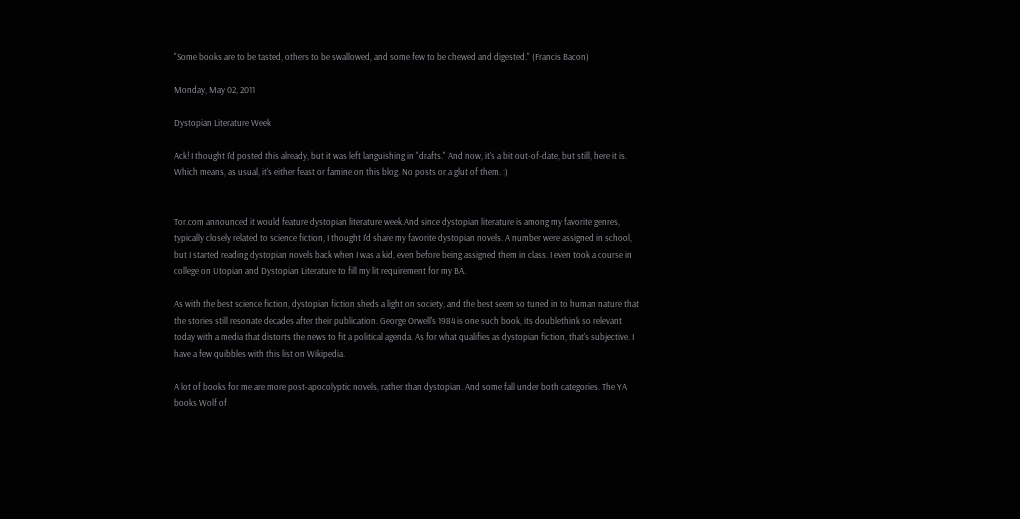"Some books are to be tasted, others to be swallowed, and some few to be chewed and digested." (Francis Bacon)

Monday, May 02, 2011

Dystopian Literature Week

Ack! I thought I'd posted this already, but it was left languishing in "drafts." And now, it's a bit out-of-date, but still, here it is. Which means, as usual, it's either feast or famine on this blog. No posts or a glut of them. :)


Tor.com announced it would feature dystopian literature week.And since dystopian literature is among my favorite genres, typically closely related to science fiction, I thought I'd share my favorite dystopian novels. A number were assigned in school, but I started reading dystopian novels back when I was a kid, even before being assigned them in class. I even took a course in college on Utopian and Dystopian Literature to fill my lit requirement for my BA.

As with the best science fiction, dystopian fiction sheds a light on society, and the best seem so tuned in to human nature that the stories still resonate decades after their publication. George Orwell's 1984 is one such book, its doublethink so relevant today with a media that distorts the news to fit a political agenda. As for what qualifies as dystopian fiction, that's subjective. I have a few quibbles with this list on Wikipedia.

A lot of books for me are more post-apocolyptic novels, rather than dystopian. And some fall under both categories. The YA books Wolf of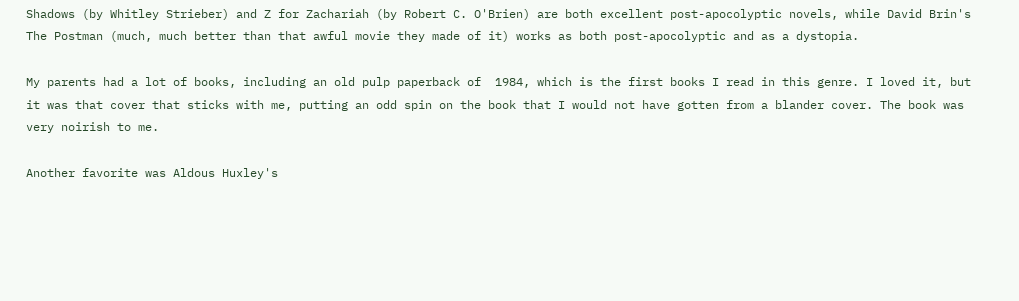Shadows (by Whitley Strieber) and Z for Zachariah (by Robert C. O'Brien) are both excellent post-apocolyptic novels, while David Brin's The Postman (much, much better than that awful movie they made of it) works as both post-apocolyptic and as a dystopia.

My parents had a lot of books, including an old pulp paperback of  1984, which is the first books I read in this genre. I loved it, but it was that cover that sticks with me, putting an odd spin on the book that I would not have gotten from a blander cover. The book was very noirish to me.

Another favorite was Aldous Huxley's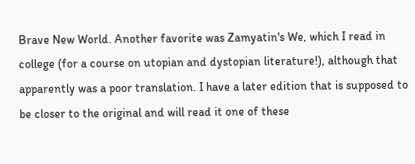Brave New World. Another favorite was Zamyatin's We, which I read in college (for a course on utopian and dystopian literature!), although that apparently was a poor translation. I have a later edition that is supposed to be closer to the original and will read it one of these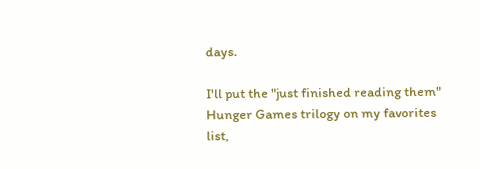days.

I'll put the "just finished reading them" Hunger Games trilogy on my favorites list,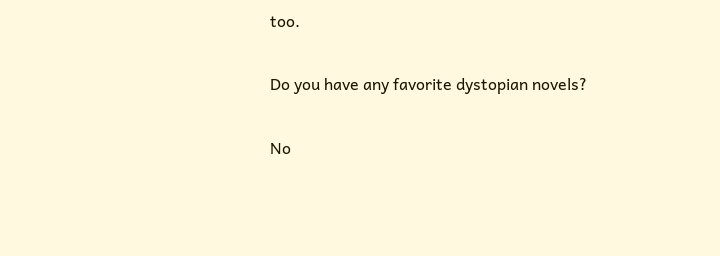too.

Do you have any favorite dystopian novels?

No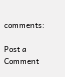comments:

Post a Comment